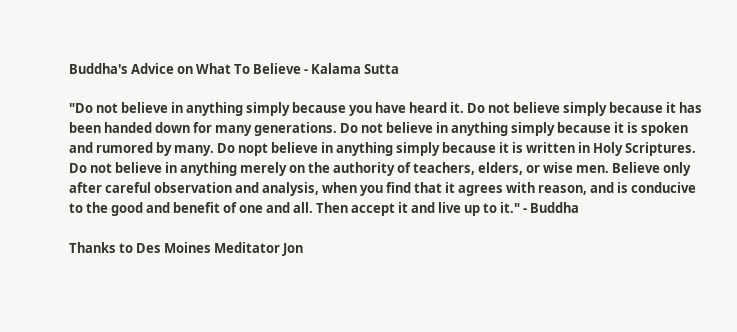Buddha's Advice on What To Believe - Kalama Sutta

"Do not believe in anything simply because you have heard it. Do not believe simply because it has been handed down for many generations. Do not believe in anything simply because it is spoken and rumored by many. Do nopt believe in anything simply because it is written in Holy Scriptures. Do not believe in anything merely on the authority of teachers, elders, or wise men. Believe only after careful observation and analysis, when you find that it agrees with reason, and is conducive to the good and benefit of one and all. Then accept it and live up to it." - Buddha

Thanks to Des Moines Meditator Jon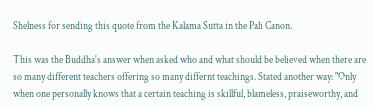Shelness for sending this quote from the Kalama Sutta in the Pali Canon.

This was the Buddha's answer when asked who and what should be believed when there are so many different teachers offering so many differnt teachings. Stated another way: "Only when one personally knows that a certain teaching is skillful, blameless, praiseworthy, and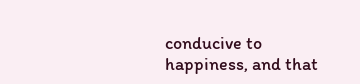conducive to happiness, and that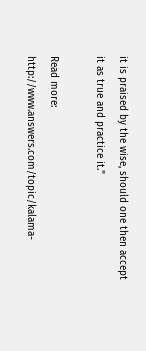it is praised by the wise, should one then accept it as true and practice it."

Read more: http://www.answers.com/topic/kalama-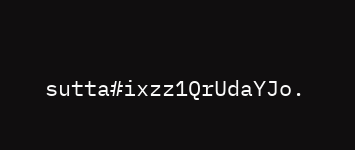sutta#ixzz1QrUdaYJo.